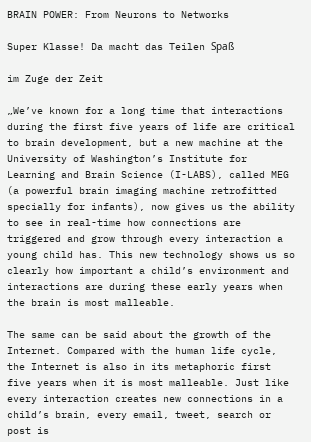BRAIN POWER: From Neurons to Networks

Super Klasse! Da macht das Teilen Spaß

im Zuge der Zeit

„We’ve known for a long time that interactions during the first five years of life are critical to brain development, but a new machine at the University of Washington’s Institute for Learning and Brain Science (I-LABS), called MEG (a powerful brain imaging machine retrofitted specially for infants), now gives us the ability to see in real-time how connections are triggered and grow through every interaction a young child has. This new technology shows us so clearly how important a child’s environment and interactions are during these early years when the brain is most malleable.

The same can be said about the growth of the Internet. Compared with the human life cycle, the Internet is also in its metaphoric first five years when it is most malleable. Just like every interaction creates new connections in a child’s brain, every email, tweet, search or post is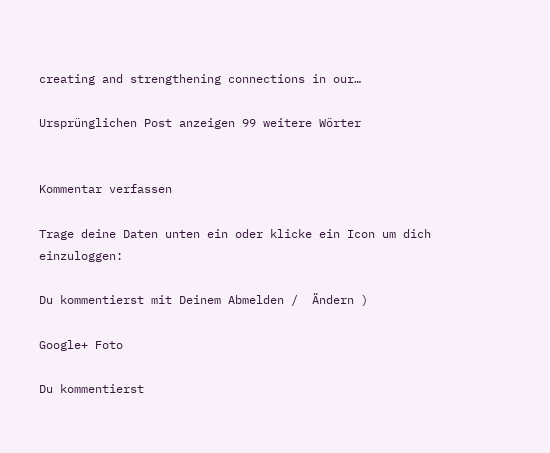creating and strengthening connections in our…

Ursprünglichen Post anzeigen 99 weitere Wörter


Kommentar verfassen

Trage deine Daten unten ein oder klicke ein Icon um dich einzuloggen:

Du kommentierst mit Deinem Abmelden /  Ändern )

Google+ Foto

Du kommentierst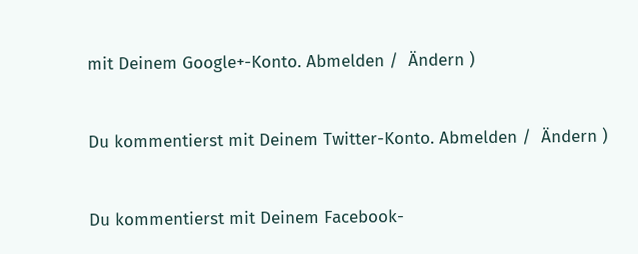mit Deinem Google+-Konto. Abmelden /  Ändern )


Du kommentierst mit Deinem Twitter-Konto. Abmelden /  Ändern )


Du kommentierst mit Deinem Facebook-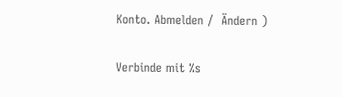Konto. Abmelden /  Ändern )


Verbinde mit %s